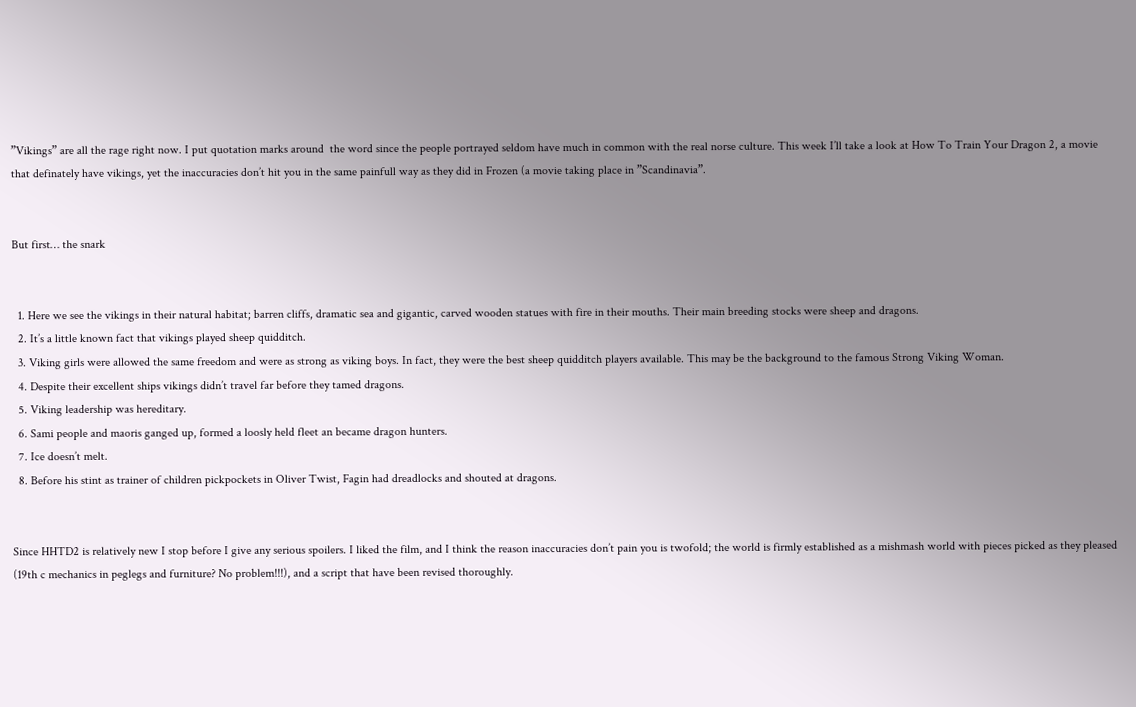”Vikings” are all the rage right now. I put quotation marks around  the word since the people portrayed seldom have much in common with the real norse culture. This week I’ll take a look at How To Train Your Dragon 2, a movie that definately have vikings, yet the inaccuracies don’t hit you in the same painfull way as they did in Frozen (a movie taking place in ”Scandinavia”.


But first… the snark


  1. Here we see the vikings in their natural habitat; barren cliffs, dramatic sea and gigantic, carved wooden statues with fire in their mouths. Their main breeding stocks were sheep and dragons.
  2. It’s a little known fact that vikings played sheep quidditch.
  3. Viking girls were allowed the same freedom and were as strong as viking boys. In fact, they were the best sheep quidditch players available. This may be the background to the famous Strong Viking Woman.
  4. Despite their excellent ships vikings didn’t travel far before they tamed dragons.
  5. Viking leadership was hereditary.
  6. Sami people and maoris ganged up, formed a loosly held fleet an became dragon hunters.
  7. Ice doesn’t melt.
  8. Before his stint as trainer of children pickpockets in Oliver Twist, Fagin had dreadlocks and shouted at dragons.


Since HHTD2 is relatively new I stop before I give any serious spoilers. I liked the film, and I think the reason inaccuracies don’t pain you is twofold; the world is firmly established as a mishmash world with pieces picked as they pleased (19th c mechanics in peglegs and furniture? No problem!!!), and a script that have been revised thoroughly.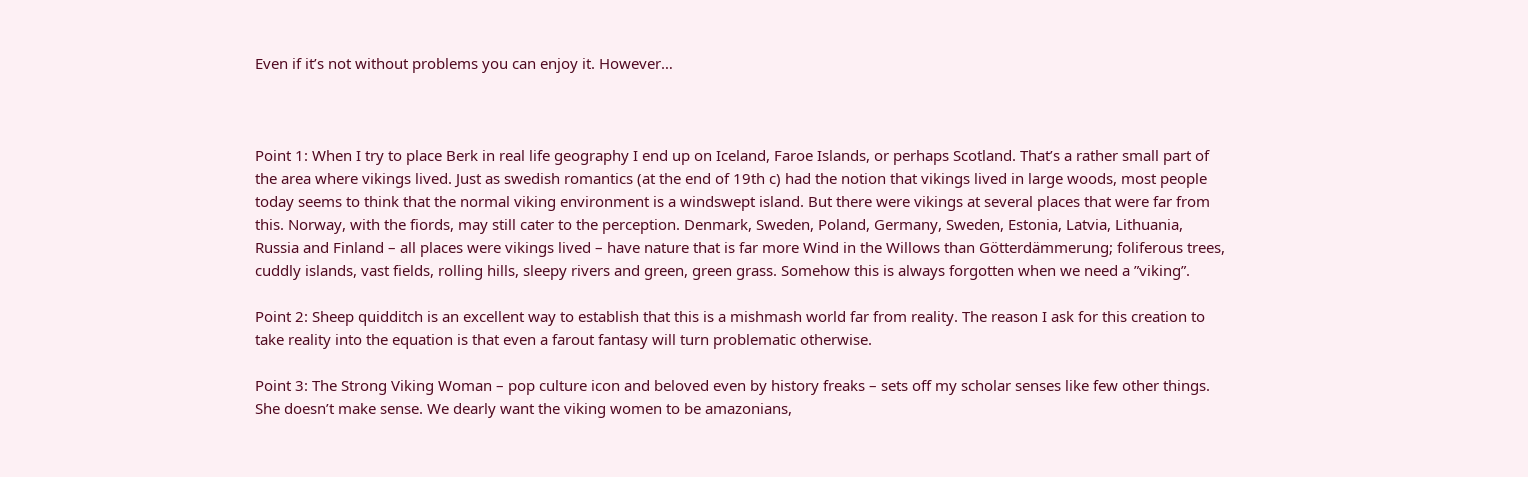Even if it’s not without problems you can enjoy it. However…



Point 1: When I try to place Berk in real life geography I end up on Iceland, Faroe Islands, or perhaps Scotland. That’s a rather small part of the area where vikings lived. Just as swedish romantics (at the end of 19th c) had the notion that vikings lived in large woods, most people today seems to think that the normal viking environment is a windswept island. But there were vikings at several places that were far from this. Norway, with the fiords, may still cater to the perception. Denmark, Sweden, Poland, Germany, Sweden, Estonia, Latvia, Lithuania, Russia and Finland – all places were vikings lived – have nature that is far more Wind in the Willows than Götterdämmerung; foliferous trees, cuddly islands, vast fields, rolling hills, sleepy rivers and green, green grass. Somehow this is always forgotten when we need a ”viking”.

Point 2: Sheep quidditch is an excellent way to establish that this is a mishmash world far from reality. The reason I ask for this creation to take reality into the equation is that even a farout fantasy will turn problematic otherwise.

Point 3: The Strong Viking Woman – pop culture icon and beloved even by history freaks – sets off my scholar senses like few other things. She doesn’t make sense. We dearly want the viking women to be amazonians,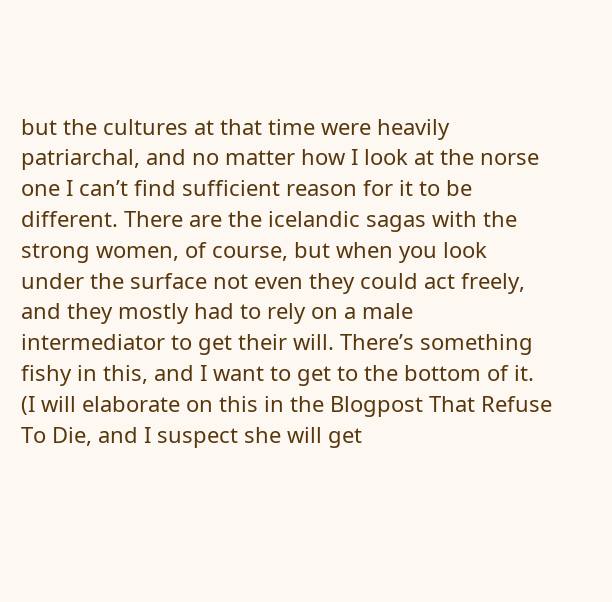but the cultures at that time were heavily patriarchal, and no matter how I look at the norse one I can’t find sufficient reason for it to be different. There are the icelandic sagas with the strong women, of course, but when you look under the surface not even they could act freely, and they mostly had to rely on a male intermediator to get their will. There’s something fishy in this, and I want to get to the bottom of it. (I will elaborate on this in the Blogpost That Refuse To Die, and I suspect she will get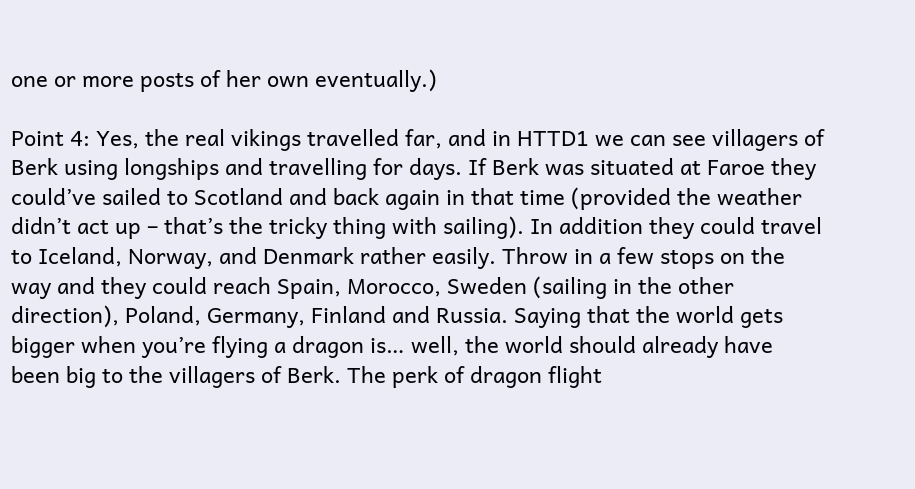one or more posts of her own eventually.)

Point 4: Yes, the real vikings travelled far, and in HTTD1 we can see villagers of Berk using longships and travelling for days. If Berk was situated at Faroe they could’ve sailed to Scotland and back again in that time (provided the weather didn’t act up – that’s the tricky thing with sailing). In addition they could travel to Iceland, Norway, and Denmark rather easily. Throw in a few stops on the way and they could reach Spain, Morocco, Sweden (sailing in the other direction), Poland, Germany, Finland and Russia. Saying that the world gets bigger when you’re flying a dragon is… well, the world should already have been big to the villagers of Berk. The perk of dragon flight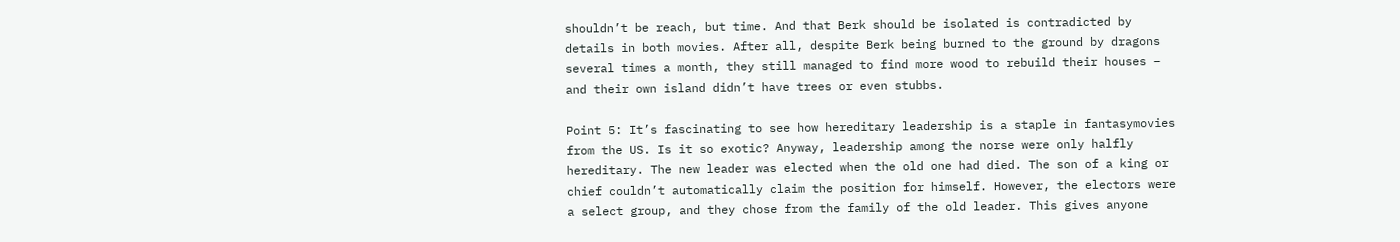shouldn’t be reach, but time. And that Berk should be isolated is contradicted by details in both movies. After all, despite Berk being burned to the ground by dragons several times a month, they still managed to find more wood to rebuild their houses – and their own island didn’t have trees or even stubbs.

Point 5: It’s fascinating to see how hereditary leadership is a staple in fantasymovies from the US. Is it so exotic? Anyway, leadership among the norse were only halfly hereditary. The new leader was elected when the old one had died. The son of a king or chief couldn’t automatically claim the position for himself. However, the electors were a select group, and they chose from the family of the old leader. This gives anyone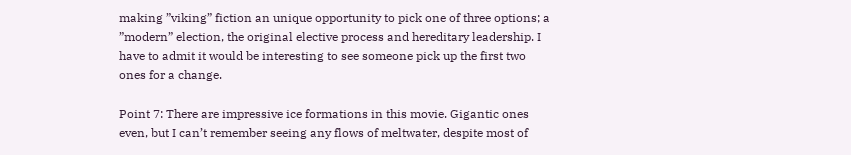making ”viking” fiction an unique opportunity to pick one of three options; a ”modern” election, the original elective process and hereditary leadership. I have to admit it would be interesting to see someone pick up the first two ones for a change.

Point 7: There are impressive ice formations in this movie. Gigantic ones even, but I can’t remember seeing any flows of meltwater, despite most of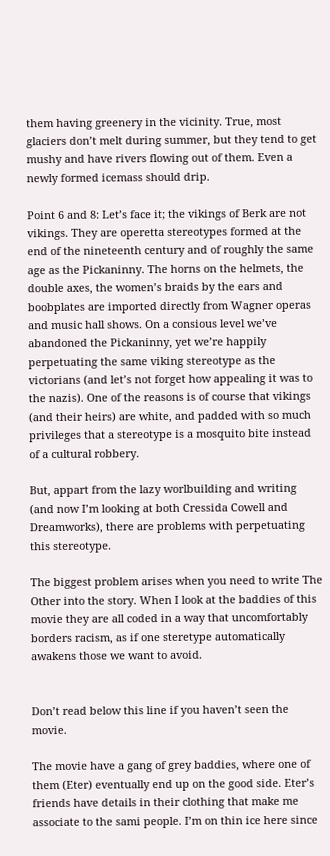them having greenery in the vicinity. True, most glaciers don’t melt during summer, but they tend to get mushy and have rivers flowing out of them. Even a newly formed icemass should drip.

Point 6 and 8: Let’s face it; the vikings of Berk are not vikings. They are operetta stereotypes formed at the end of the nineteenth century and of roughly the same age as the Pickaninny. The horns on the helmets, the double axes, the women’s braids by the ears and boobplates are imported directly from Wagner operas and music hall shows. On a consious level we’ve abandoned the Pickaninny, yet we’re happily perpetuating the same viking stereotype as the victorians (and let’s not forget how appealing it was to the nazis). One of the reasons is of course that vikings (and their heirs) are white, and padded with so much privileges that a stereotype is a mosquito bite instead of a cultural robbery.

But, appart from the lazy worlbuilding and writing (and now I’m looking at both Cressida Cowell and Dreamworks), there are problems with perpetuating this stereotype.

The biggest problem arises when you need to write The Other into the story. When I look at the baddies of this movie they are all coded in a way that uncomfortably borders racism, as if one steretype automatically awakens those we want to avoid.


Don’t read below this line if you haven’t seen the movie.

The movie have a gang of grey baddies, where one of them (Eter) eventually end up on the good side. Eter’s friends have details in their clothing that make me associate to the sami people. I’m on thin ice here since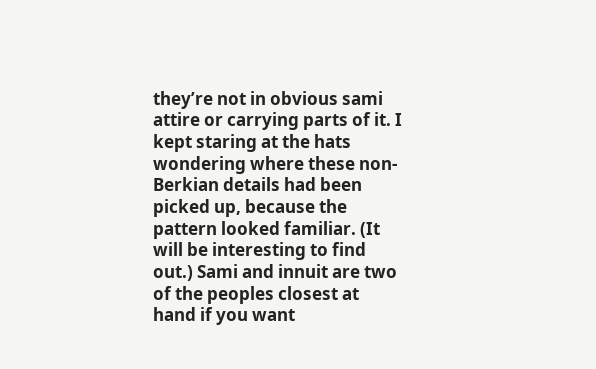they’re not in obvious sami attire or carrying parts of it. I kept staring at the hats wondering where these non-Berkian details had been picked up, because the pattern looked familiar. (It will be interesting to find out.) Sami and innuit are two of the peoples closest at hand if you want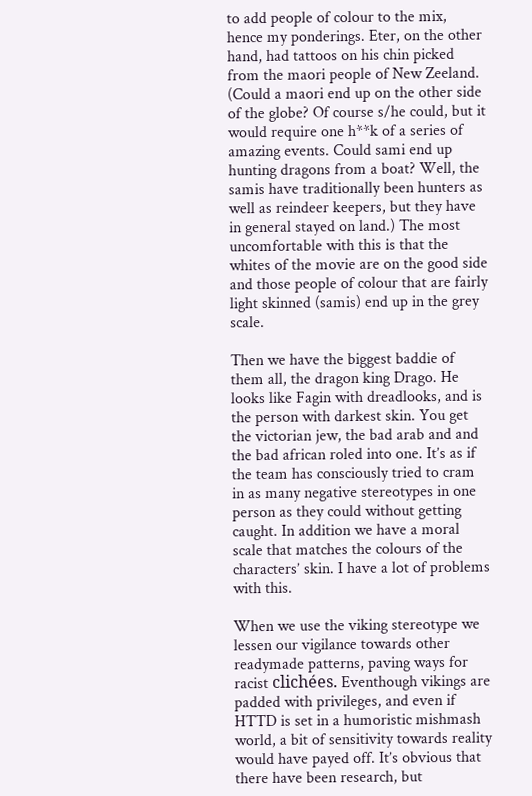to add people of colour to the mix, hence my ponderings. Eter, on the other hand, had tattoos on his chin picked from the maori people of New Zeeland. (Could a maori end up on the other side of the globe? Of course s/he could, but it would require one h**k of a series of amazing events. Could sami end up hunting dragons from a boat? Well, the samis have traditionally been hunters as well as reindeer keepers, but they have in general stayed on land.) The most uncomfortable with this is that the whites of the movie are on the good side and those people of colour that are fairly light skinned (samis) end up in the grey scale.

Then we have the biggest baddie of them all, the dragon king Drago. He looks like Fagin with dreadlooks, and is the person with darkest skin. You get the victorian jew, the bad arab and and the bad african roled into one. It’s as if the team has consciously tried to cram in as many negative stereotypes in one person as they could without getting caught. In addition we have a moral scale that matches the colours of the characters’ skin. I have a lot of problems with this.

When we use the viking stereotype we lessen our vigilance towards other readymade patterns, paving ways for racist clichées. Eventhough vikings are padded with privileges, and even if HTTD is set in a humoristic mishmash world, a bit of sensitivity towards reality would have payed off. It’s obvious that there have been research, but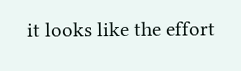it looks like the effort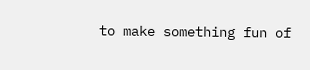to make something fun of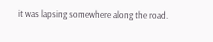it was lapsing somewhere along the road.